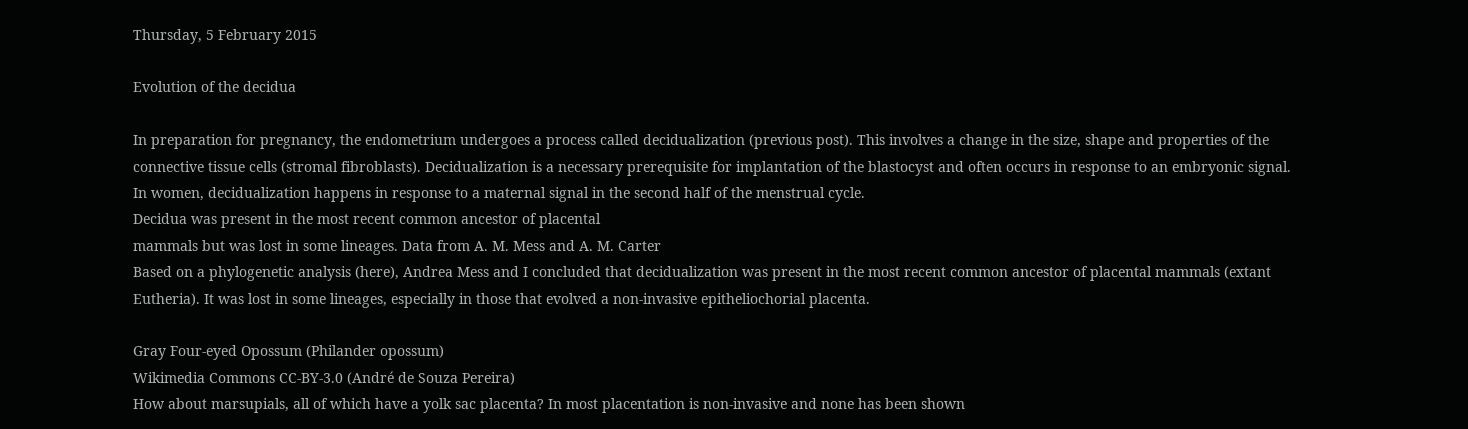Thursday, 5 February 2015

Evolution of the decidua

In preparation for pregnancy, the endometrium undergoes a process called decidualization (previous post). This involves a change in the size, shape and properties of the connective tissue cells (stromal fibroblasts). Decidualization is a necessary prerequisite for implantation of the blastocyst and often occurs in response to an embryonic signal. In women, decidualization happens in response to a maternal signal in the second half of the menstrual cycle.
Decidua was present in the most recent common ancestor of placental
mammals but was lost in some lineages. Data from A. M. Mess and A. M. Carter
Based on a phylogenetic analysis (here), Andrea Mess and I concluded that decidualization was present in the most recent common ancestor of placental mammals (extant Eutheria). It was lost in some lineages, especially in those that evolved a non-invasive epitheliochorial placenta.

Gray Four-eyed Opossum (Philander opossum)
Wikimedia Commons CC-BY-3.0 (André de Souza Pereira)
How about marsupials, all of which have a yolk sac placenta? In most placentation is non-invasive and none has been shown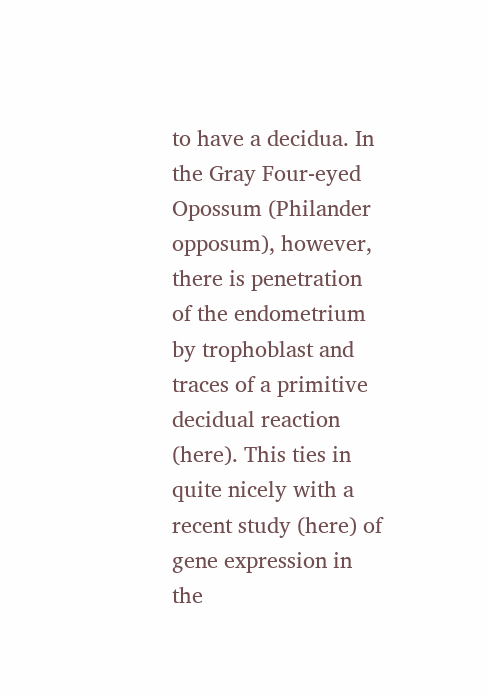to have a decidua. In the Gray Four-eyed Opossum (Philander opposum), however, there is penetration of the endometrium by trophoblast and traces of a primitive decidual reaction (here). This ties in quite nicely with a recent study (here) of gene expression in the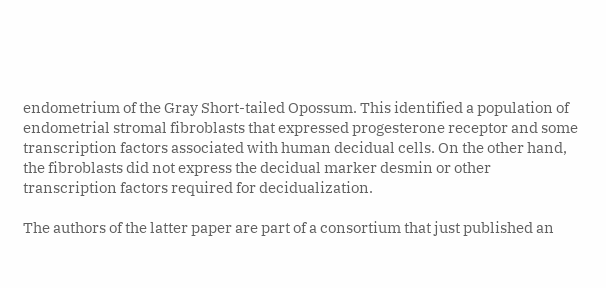endometrium of the Gray Short-tailed Opossum. This identified a population of endometrial stromal fibroblasts that expressed progesterone receptor and some transcription factors associated with human decidual cells. On the other hand, the fibroblasts did not express the decidual marker desmin or other transcription factors required for decidualization.

The authors of the latter paper are part of a consortium that just published an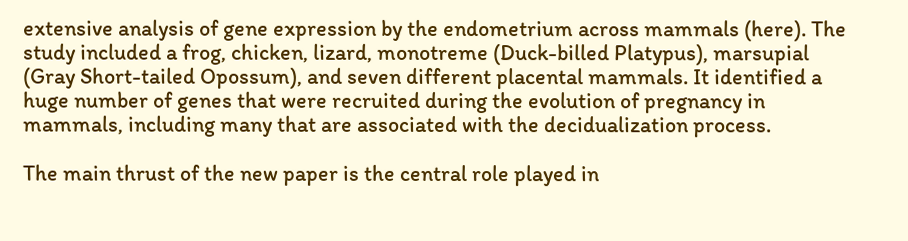extensive analysis of gene expression by the endometrium across mammals (here). The study included a frog, chicken, lizard, monotreme (Duck-billed Platypus), marsupial (Gray Short-tailed Opossum), and seven different placental mammals. It identified a huge number of genes that were recruited during the evolution of pregnancy in mammals, including many that are associated with the decidualization process.

The main thrust of the new paper is the central role played in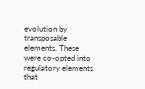evolution by transposable elements. These were co-opted into regulatory elements that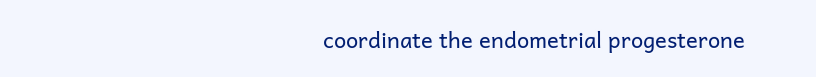coordinate the endometrial progesterone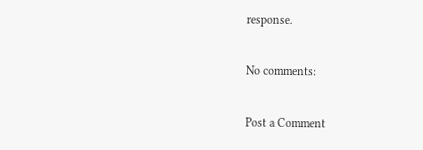response.

No comments:

Post a Comment